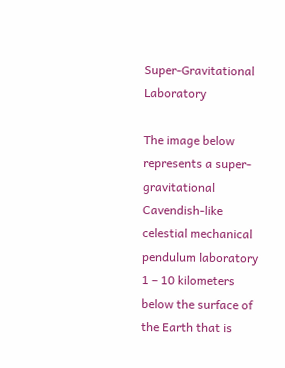Super-Gravitational Laboratory

The image below represents a super-gravitational Cavendish-like celestial mechanical pendulum laboratory 1 – 10 kilometers below the surface of the Earth that is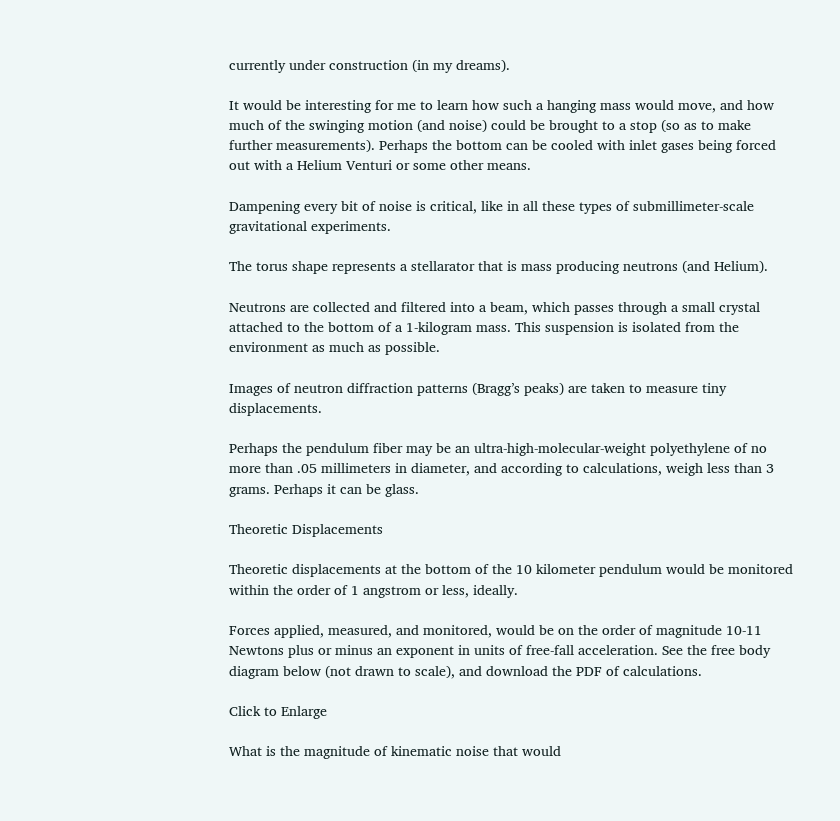currently under construction (in my dreams).

It would be interesting for me to learn how such a hanging mass would move, and how much of the swinging motion (and noise) could be brought to a stop (so as to make further measurements). Perhaps the bottom can be cooled with inlet gases being forced out with a Helium Venturi or some other means.

Dampening every bit of noise is critical, like in all these types of submillimeter-scale gravitational experiments.

The torus shape represents a stellarator that is mass producing neutrons (and Helium).

Neutrons are collected and filtered into a beam, which passes through a small crystal attached to the bottom of a 1-kilogram mass. This suspension is isolated from the environment as much as possible.

Images of neutron diffraction patterns (Bragg’s peaks) are taken to measure tiny displacements.

Perhaps the pendulum fiber may be an ultra-high-molecular-weight polyethylene of no more than .05 millimeters in diameter, and according to calculations, weigh less than 3 grams. Perhaps it can be glass.

Theoretic Displacements

Theoretic displacements at the bottom of the 10 kilometer pendulum would be monitored within the order of 1 angstrom or less, ideally.

Forces applied, measured, and monitored, would be on the order of magnitude 10-11 Newtons plus or minus an exponent in units of free-fall acceleration. See the free body diagram below (not drawn to scale), and download the PDF of calculations.

Click to Enlarge

What is the magnitude of kinematic noise that would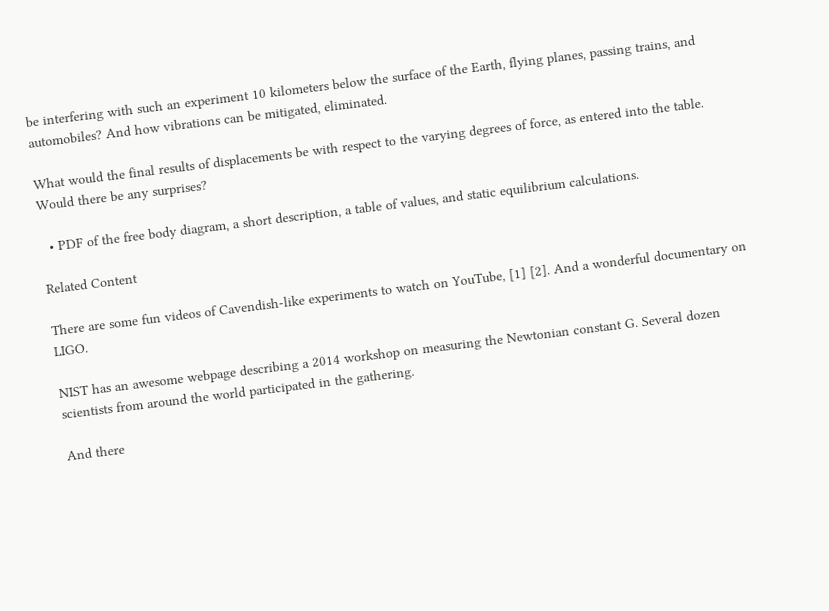be interfering with such an experiment 10 kilometers below the surface of the Earth, flying planes, passing trains, and automobiles? And how vibrations can be mitigated, eliminated.

What would the final results of displacements be with respect to the varying degrees of force, as entered into the table. Would there be any surprises?

  • PDF of the free body diagram, a short description, a table of values, and static equilibrium calculations.

Related Content

There are some fun videos of Cavendish-like experiments to watch on YouTube, [1] [2]. And a wonderful documentary on LIGO.

NIST has an awesome webpage describing a 2014 workshop on measuring the Newtonian constant G. Several dozen scientists from around the world participated in the gathering.

And there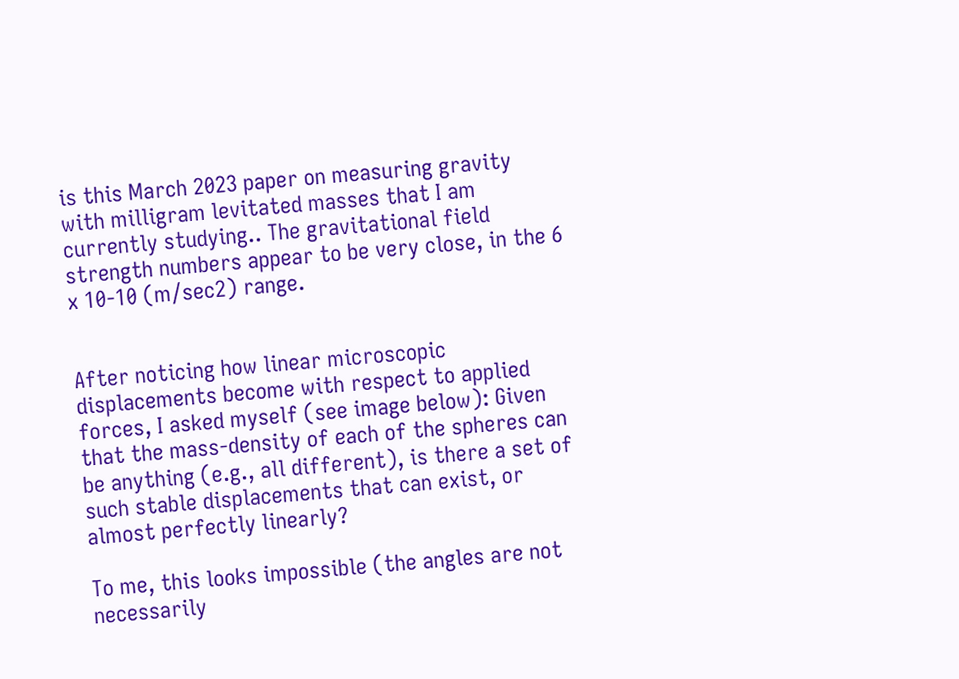is this March 2023 paper on measuring gravity with milligram levitated masses that I am currently studying.. The gravitational field strength numbers appear to be very close, in the 6 x 10-10 (m/sec2) range.


After noticing how linear microscopic displacements become with respect to applied forces, I asked myself (see image below): Given that the mass-density of each of the spheres can be anything (e.g., all different), is there a set of such stable displacements that can exist, or almost perfectly linearly?

To me, this looks impossible (the angles are not necessarily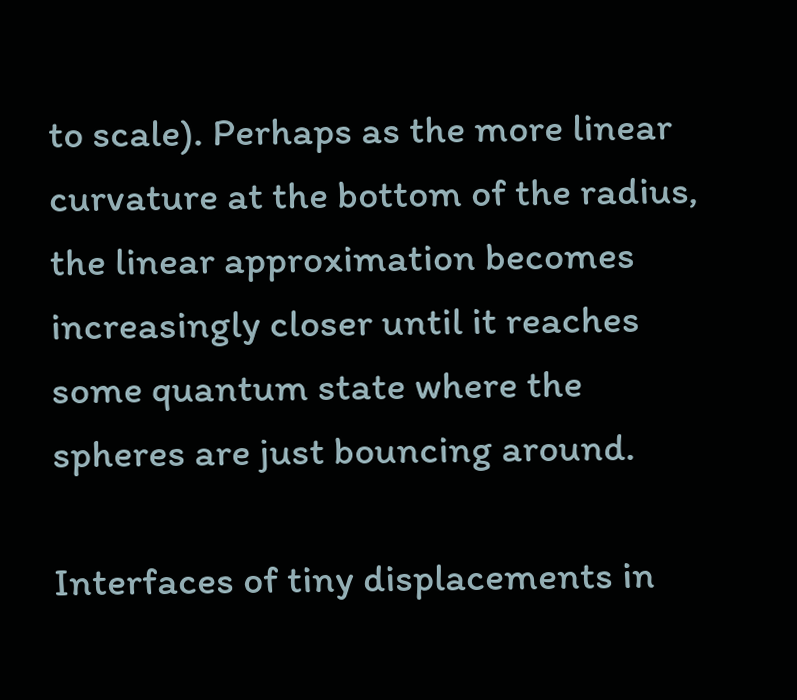to scale). Perhaps as the more linear curvature at the bottom of the radius, the linear approximation becomes increasingly closer until it reaches some quantum state where the spheres are just bouncing around.

Interfaces of tiny displacements in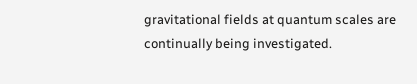gravitational fields at quantum scales are continually being investigated.